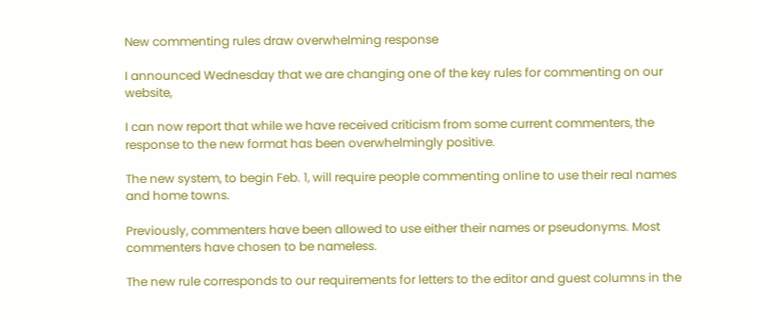New commenting rules draw overwhelming response

I announced Wednesday that we are changing one of the key rules for commenting on our website,

I can now report that while we have received criticism from some current commenters, the response to the new format has been overwhelmingly positive.

The new system, to begin Feb. 1, will require people commenting online to use their real names and home towns.

Previously, commenters have been allowed to use either their names or pseudonyms. Most commenters have chosen to be nameless.

The new rule corresponds to our requirements for letters to the editor and guest columns in the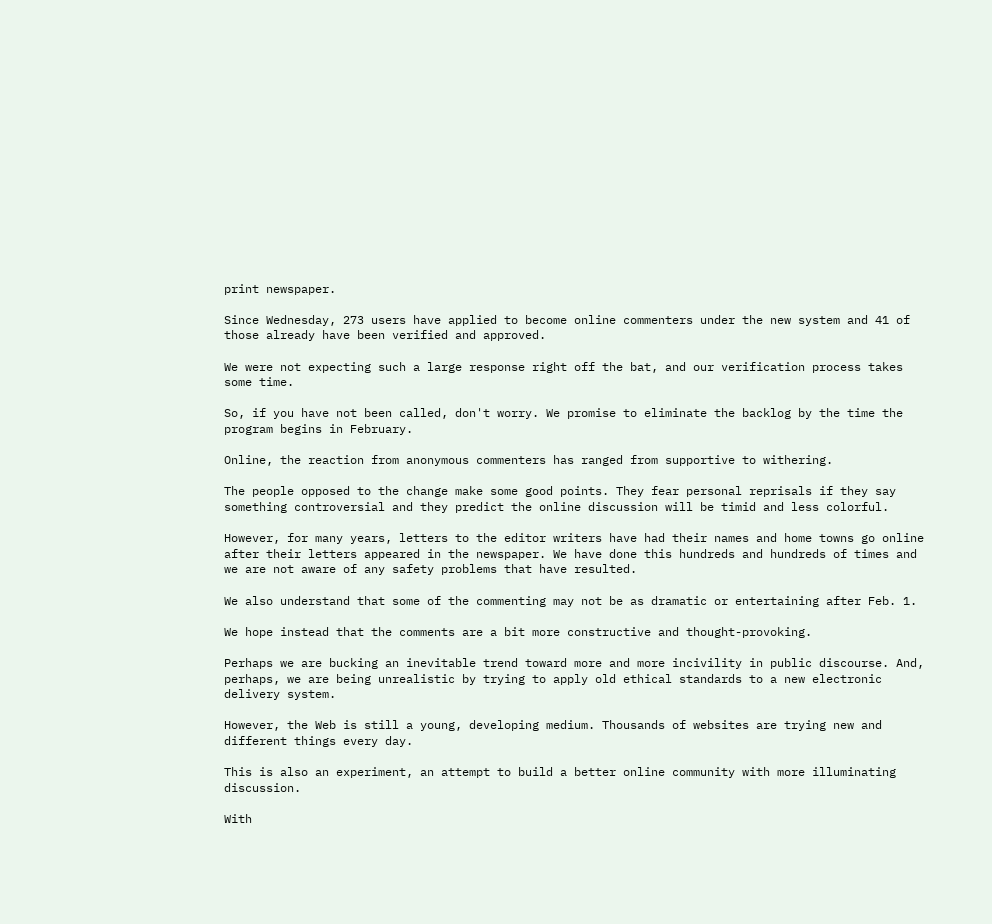print newspaper.

Since Wednesday, 273 users have applied to become online commenters under the new system and 41 of those already have been verified and approved.

We were not expecting such a large response right off the bat, and our verification process takes some time.

So, if you have not been called, don't worry. We promise to eliminate the backlog by the time the program begins in February.

Online, the reaction from anonymous commenters has ranged from supportive to withering.

The people opposed to the change make some good points. They fear personal reprisals if they say something controversial and they predict the online discussion will be timid and less colorful.

However, for many years, letters to the editor writers have had their names and home towns go online after their letters appeared in the newspaper. We have done this hundreds and hundreds of times and we are not aware of any safety problems that have resulted.

We also understand that some of the commenting may not be as dramatic or entertaining after Feb. 1.

We hope instead that the comments are a bit more constructive and thought-provoking.

Perhaps we are bucking an inevitable trend toward more and more incivility in public discourse. And, perhaps, we are being unrealistic by trying to apply old ethical standards to a new electronic delivery system.

However, the Web is still a young, developing medium. Thousands of websites are trying new and different things every day.

This is also an experiment, an attempt to build a better online community with more illuminating discussion.

With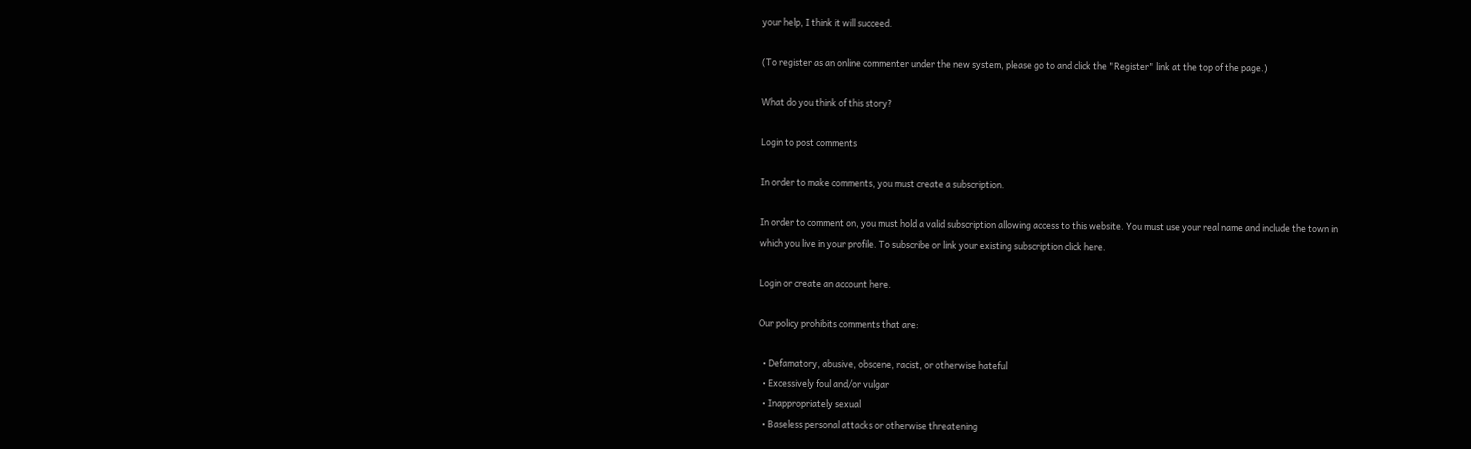your help, I think it will succeed.

(To register as an online commenter under the new system, please go to and click the "Register" link at the top of the page.)

What do you think of this story?

Login to post comments

In order to make comments, you must create a subscription.

In order to comment on, you must hold a valid subscription allowing access to this website. You must use your real name and include the town in which you live in your profile. To subscribe or link your existing subscription click here.

Login or create an account here.

Our policy prohibits comments that are:

  • Defamatory, abusive, obscene, racist, or otherwise hateful
  • Excessively foul and/or vulgar
  • Inappropriately sexual
  • Baseless personal attacks or otherwise threatening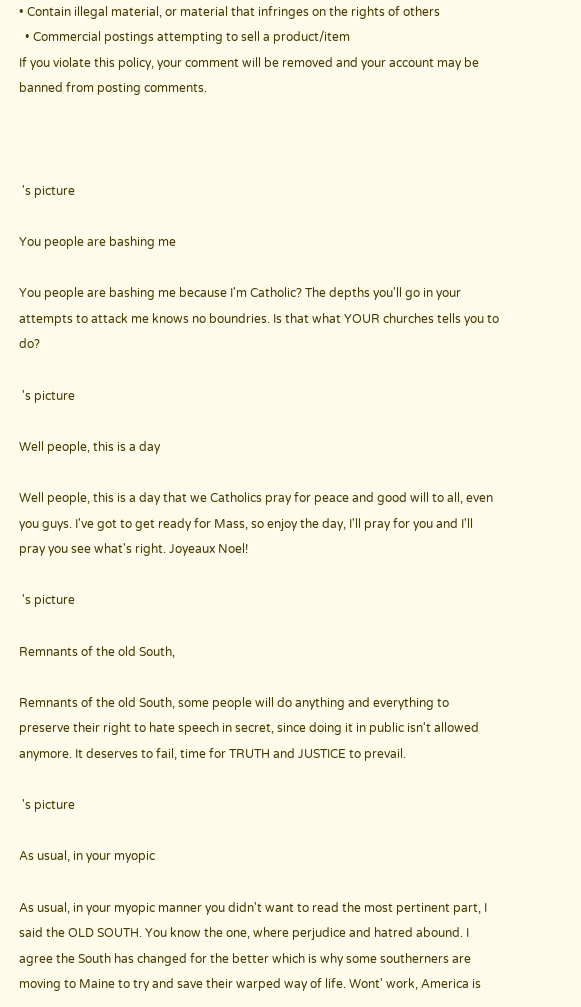• Contain illegal material, or material that infringes on the rights of others
  • Commercial postings attempting to sell a product/item
If you violate this policy, your comment will be removed and your account may be banned from posting comments.



 's picture

You people are bashing me

You people are bashing me because I'm Catholic? The depths you'll go in your attempts to attack me knows no boundries. Is that what YOUR churches tells you to do?

 's picture

Well people, this is a day

Well people, this is a day that we Catholics pray for peace and good will to all, even you guys. I've got to get ready for Mass, so enjoy the day, I'll pray for you and I'll pray you see what's right. Joyeaux Noel!

 's picture

Remnants of the old South,

Remnants of the old South, some people will do anything and everything to preserve their right to hate speech in secret, since doing it in public isn't allowed anymore. It deserves to fail, time for TRUTH and JUSTICE to prevail.

 's picture

As usual, in your myopic

As usual, in your myopic manner you didn't want to read the most pertinent part, I said the OLD SOUTH. You know the one, where perjudice and hatred abound. I agree the South has changed for the better which is why some southerners are moving to Maine to try and save their warped way of life. Wont' work, America is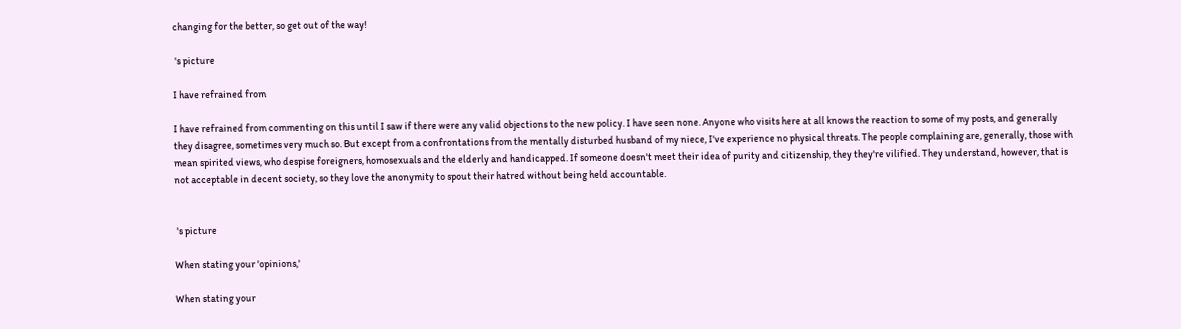changing for the better, so get out of the way!

 's picture

I have refrained from

I have refrained from commenting on this until I saw if there were any valid objections to the new policy. I have seen none. Anyone who visits here at all knows the reaction to some of my posts, and generally they disagree, sometimes very much so. But except from a confrontations from the mentally disturbed husband of my niece, I've experience no physical threats. The people complaining are, generally, those with mean spirited views, who despise foreigners, homosexuals and the elderly and handicapped. If someone doesn't meet their idea of purity and citizenship, they they're vilified. They understand, however, that is not acceptable in decent society, so they love the anonymity to spout their hatred without being held accountable.


 's picture

When stating your 'opinions,'

When stating your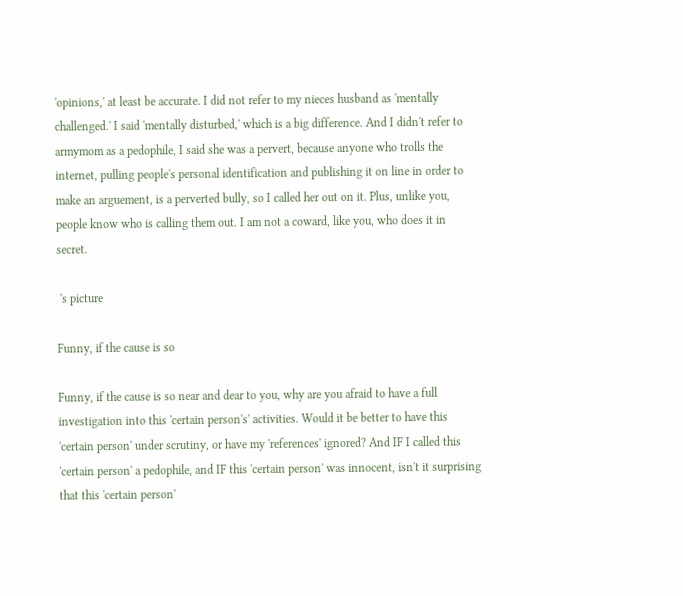'opinions,' at least be accurate. I did not refer to my nieces husband as 'mentally challenged.' I said 'mentally disturbed,' which is a big difference. And I didn't refer to armymom as a pedophile, I said she was a pervert, because anyone who trolls the internet, pulling people's personal identification and publishing it on line in order to make an arguement, is a perverted bully, so I called her out on it. Plus, unlike you, people know who is calling them out. I am not a coward, like you, who does it in secret.

 's picture

Funny, if the cause is so

Funny, if the cause is so near and dear to you, why are you afraid to have a full investigation into this 'certain person's' activities. Would it be better to have this 'certain person' under scrutiny, or have my 'references' ignored? And IF I called this 'certain person' a pedophile, and IF this 'certain person' was innocent, isn't it surprising that this 'certain person'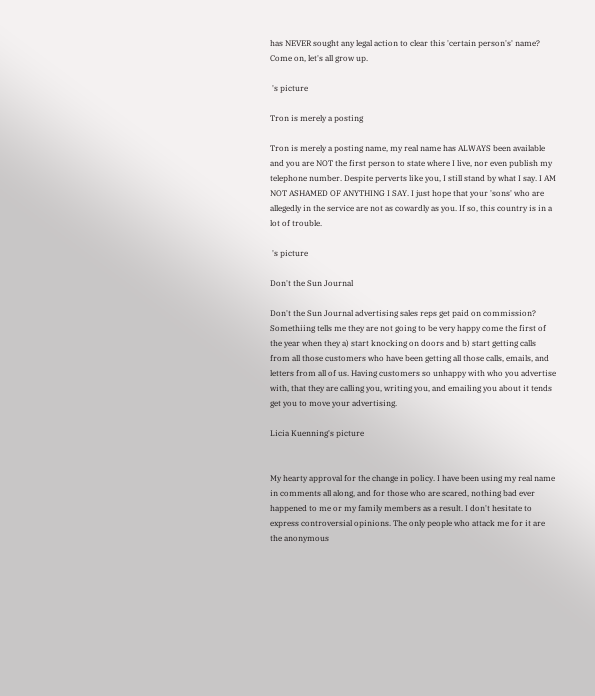has NEVER sought any legal action to clear this 'certain person's' name? Come on, let's all grow up.

 's picture

Tron is merely a posting

Tron is merely a posting name, my real name has ALWAYS been available and you are NOT the first person to state where I live, nor even publish my telephone number. Despite perverts like you, I still stand by what I say. I AM NOT ASHAMED OF ANYTHING I SAY. I just hope that your 'sons' who are allegedly in the service are not as cowardly as you. If so, this country is in a lot of trouble.

 's picture

Don't the Sun Journal

Don't the Sun Journal advertising sales reps get paid on commission? Somethiing tells me they are not going to be very happy come the first of the year when they a) start knocking on doors and b) start getting calls from all those customers who have been getting all those calls, emails, and letters from all of us. Having customers so unhappy with who you advertise with, that they are calling you, writing you, and emailing you about it tends get you to move your advertising.

Licia Kuenning's picture


My hearty approval for the change in policy. I have been using my real name in comments all along, and for those who are scared, nothing bad ever happened to me or my family members as a result. I don't hesitate to express controversial opinions. The only people who attack me for it are the anonymous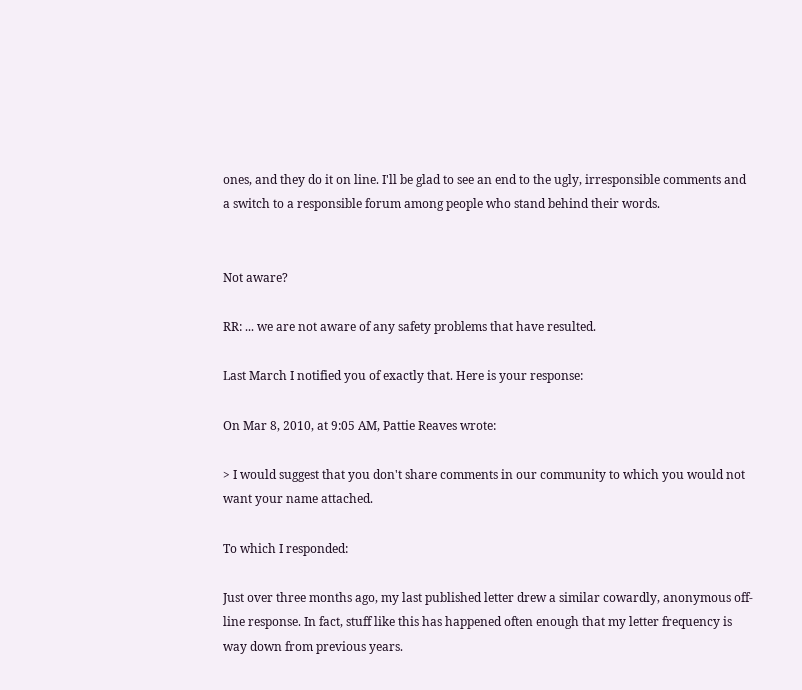ones, and they do it on line. I'll be glad to see an end to the ugly, irresponsible comments and a switch to a responsible forum among people who stand behind their words.


Not aware?

RR: ... we are not aware of any safety problems that have resulted.

Last March I notified you of exactly that. Here is your response:

On Mar 8, 2010, at 9:05 AM, Pattie Reaves wrote:

> I would suggest that you don't share comments in our community to which you would not want your name attached.

To which I responded:

Just over three months ago, my last published letter drew a similar cowardly, anonymous off-line response. In fact, stuff like this has happened often enough that my letter frequency is way down from previous years.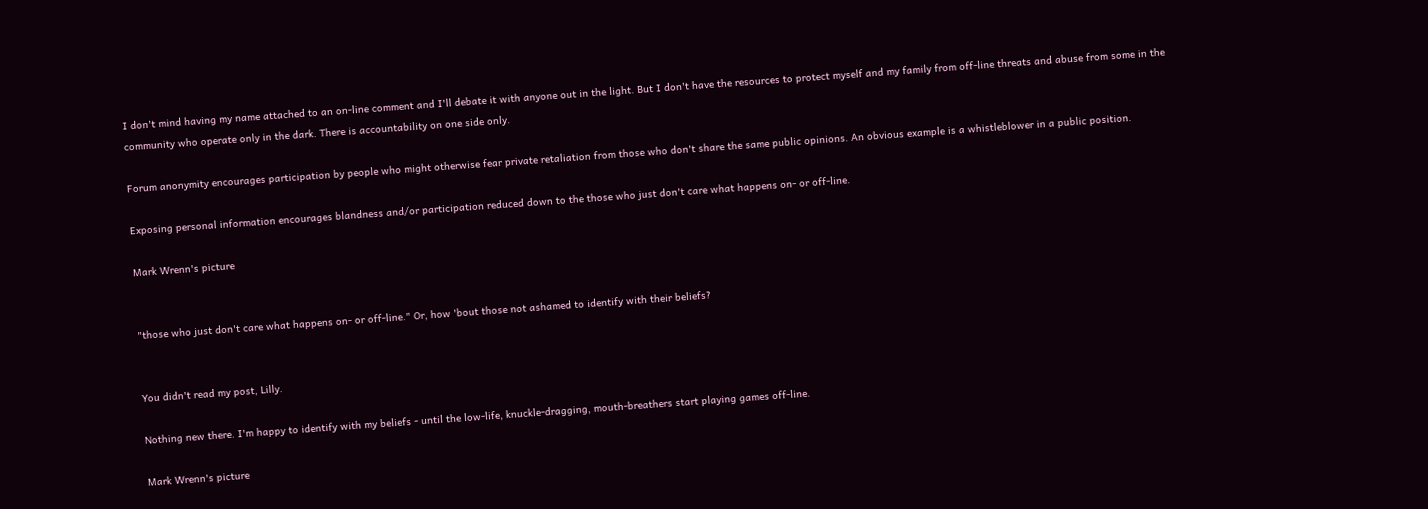I don't mind having my name attached to an on-line comment and I'll debate it with anyone out in the light. But I don't have the resources to protect myself and my family from off-line threats and abuse from some in the community who operate only in the dark. There is accountability on one side only.

Forum anonymity encourages participation by people who might otherwise fear private retaliation from those who don't share the same public opinions. An obvious example is a whistleblower in a public position.

Exposing personal information encourages blandness and/or participation reduced down to the those who just don't care what happens on- or off-line.

Mark Wrenn's picture


"those who just don't care what happens on- or off-line." Or, how 'bout those not ashamed to identify with their beliefs?


You didn't read my post, Lilly.

Nothing new there. I'm happy to identify with my beliefs - until the low-life, knuckle-dragging, mouth-breathers start playing games off-line.

Mark Wrenn's picture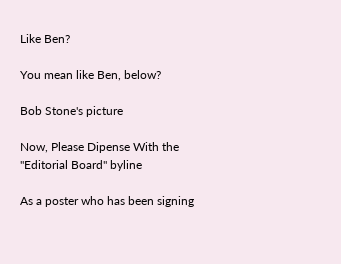Like Ben?

You mean like Ben, below?

Bob Stone's picture

Now, Please Dipense With the "Editorial Board" byline

As a poster who has been signing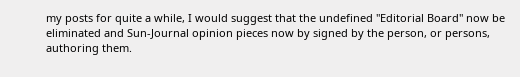my posts for quite a while, I would suggest that the undefined "Editorial Board" now be eliminated and Sun-Journal opinion pieces now by signed by the person, or persons, authoring them.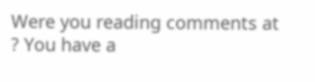Were you reading comments at ? You have a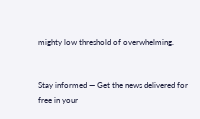mighty low threshold of overwhelming.


Stay informed — Get the news delivered for free in your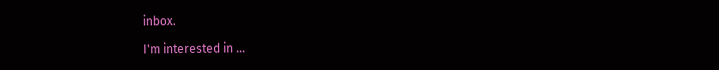inbox.

I'm interested in ...